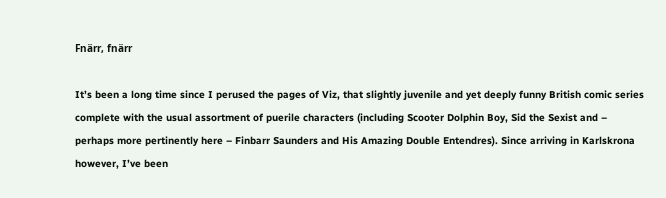Fnärr, fnärr

It’s been a long time since I perused the pages of Viz, that slightly juvenile and yet deeply funny British comic series complete with the usual assortment of puerile characters (including Scooter Dolphin Boy, Sid the Sexist and – perhaps more pertinently here – Finbarr Saunders and His Amazing Double Entendres). Since arriving in Karlskrona however, I’ve been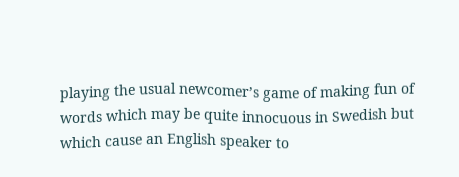playing the usual newcomer’s game of making fun of words which may be quite innocuous in Swedish but which cause an English speaker to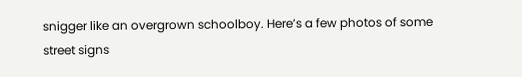snigger like an overgrown schoolboy. Here’s a few photos of some street signs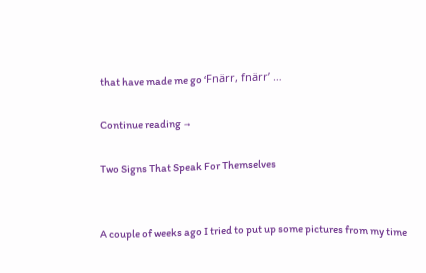that have made me go ‘Fnärr, fnärr’ …

Continue reading →

Two Signs That Speak For Themselves


A couple of weeks ago I tried to put up some pictures from my time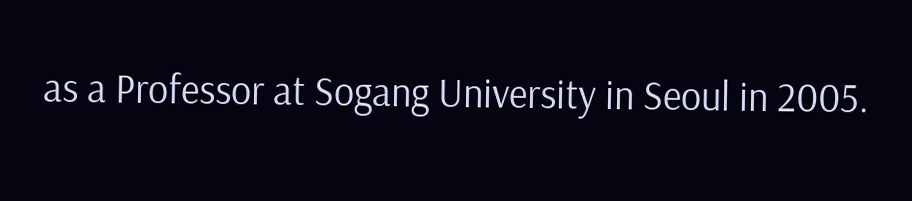as a Professor at Sogang University in Seoul in 2005.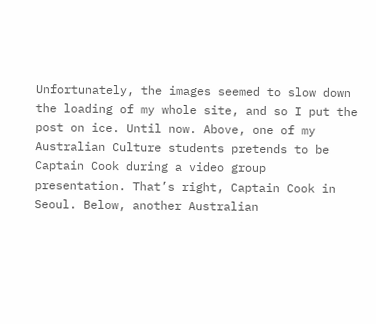Unfortunately, the images seemed to slow down the loading of my whole site, and so I put the post on ice. Until now. Above, one of my Australian Culture students pretends to be Captain Cook during a video group presentation. That’s right, Captain Cook in Seoul. Below, another Australian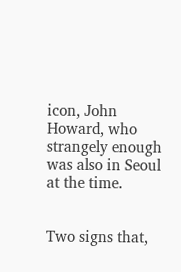icon, John Howard, who strangely enough was also in Seoul at the time.


Two signs that,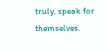truly, speak for themselves.